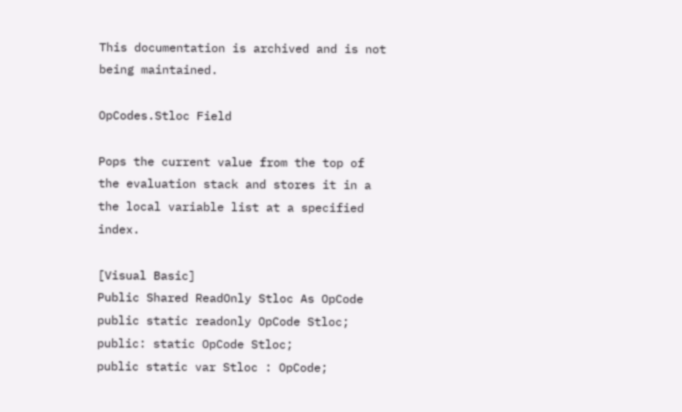This documentation is archived and is not being maintained.

OpCodes.Stloc Field

Pops the current value from the top of the evaluation stack and stores it in a the local variable list at a specified index.

[Visual Basic]
Public Shared ReadOnly Stloc As OpCode
public static readonly OpCode Stloc;
public: static OpCode Stloc;
public static var Stloc : OpCode;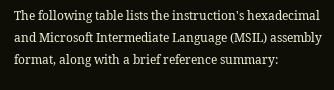The following table lists the instruction's hexadecimal and Microsoft Intermediate Language (MSIL) assembly format, along with a brief reference summary: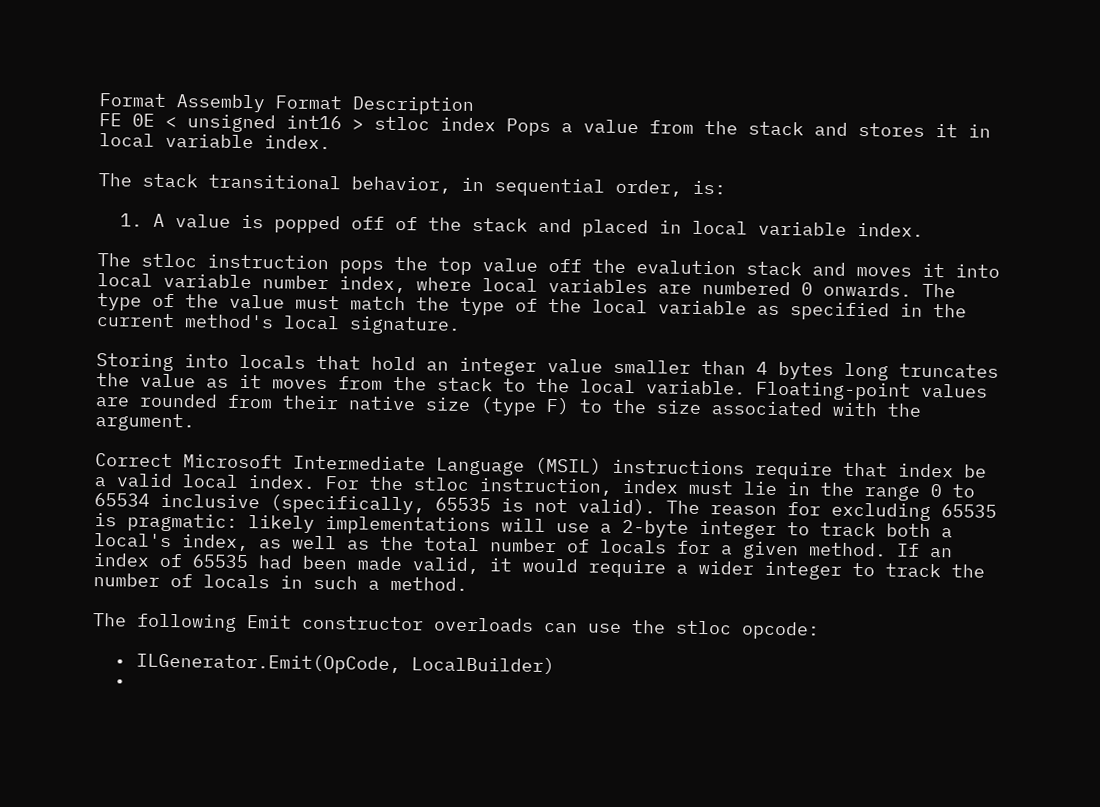Format Assembly Format Description
FE 0E < unsigned int16 > stloc index Pops a value from the stack and stores it in local variable index.

The stack transitional behavior, in sequential order, is:

  1. A value is popped off of the stack and placed in local variable index.

The stloc instruction pops the top value off the evalution stack and moves it into local variable number index, where local variables are numbered 0 onwards. The type of the value must match the type of the local variable as specified in the current method's local signature.

Storing into locals that hold an integer value smaller than 4 bytes long truncates the value as it moves from the stack to the local variable. Floating-point values are rounded from their native size (type F) to the size associated with the argument.

Correct Microsoft Intermediate Language (MSIL) instructions require that index be a valid local index. For the stloc instruction, index must lie in the range 0 to 65534 inclusive (specifically, 65535 is not valid). The reason for excluding 65535 is pragmatic: likely implementations will use a 2-byte integer to track both a local's index, as well as the total number of locals for a given method. If an index of 65535 had been made valid, it would require a wider integer to track the number of locals in such a method.

The following Emit constructor overloads can use the stloc opcode:

  • ILGenerator.Emit(OpCode, LocalBuilder)
  •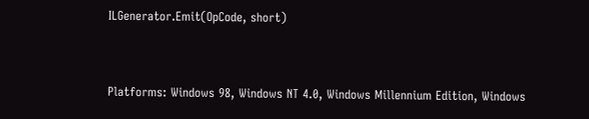ILGenerator.Emit(OpCode, short)


Platforms: Windows 98, Windows NT 4.0, Windows Millennium Edition, Windows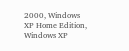2000, Windows XP Home Edition, Windows XP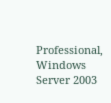Professional, Windows Server 2003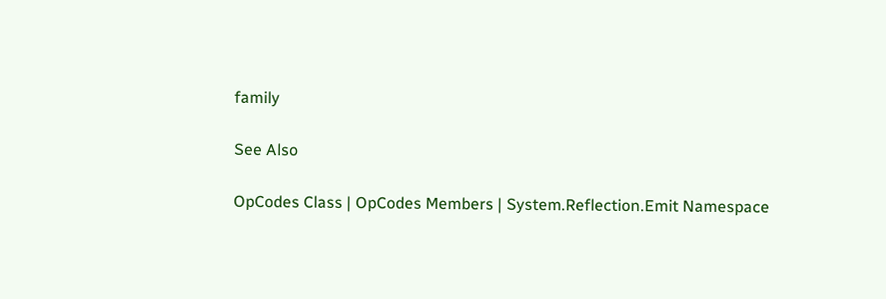family

See Also

OpCodes Class | OpCodes Members | System.Reflection.Emit Namespace